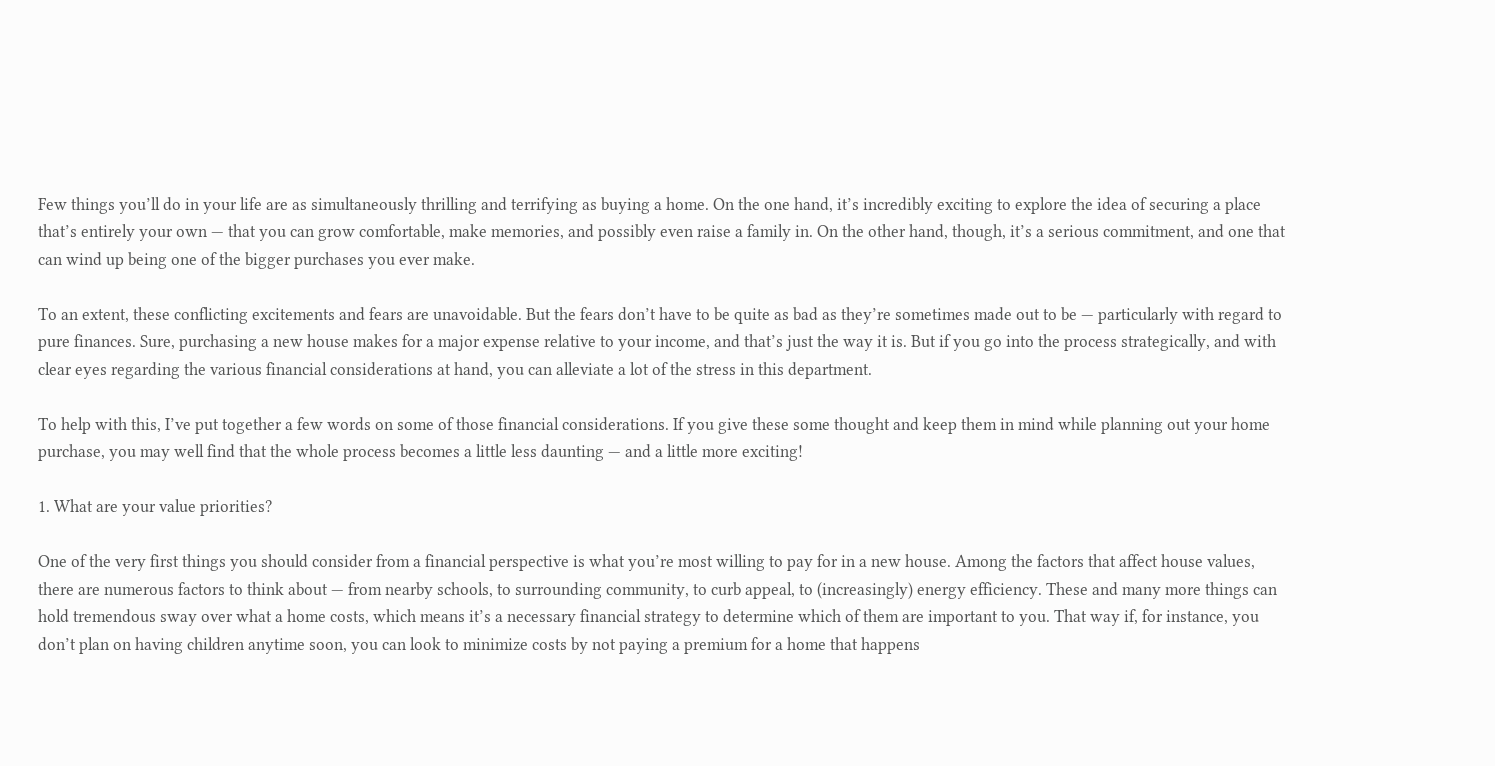Few things you’ll do in your life are as simultaneously thrilling and terrifying as buying a home. On the one hand, it’s incredibly exciting to explore the idea of securing a place that’s entirely your own — that you can grow comfortable, make memories, and possibly even raise a family in. On the other hand, though, it’s a serious commitment, and one that can wind up being one of the bigger purchases you ever make.

To an extent, these conflicting excitements and fears are unavoidable. But the fears don’t have to be quite as bad as they’re sometimes made out to be — particularly with regard to pure finances. Sure, purchasing a new house makes for a major expense relative to your income, and that’s just the way it is. But if you go into the process strategically, and with clear eyes regarding the various financial considerations at hand, you can alleviate a lot of the stress in this department.

To help with this, I’ve put together a few words on some of those financial considerations. If you give these some thought and keep them in mind while planning out your home purchase, you may well find that the whole process becomes a little less daunting — and a little more exciting!

1. What are your value priorities?

One of the very first things you should consider from a financial perspective is what you’re most willing to pay for in a new house. Among the factors that affect house values, there are numerous factors to think about — from nearby schools, to surrounding community, to curb appeal, to (increasingly) energy efficiency. These and many more things can hold tremendous sway over what a home costs, which means it’s a necessary financial strategy to determine which of them are important to you. That way if, for instance, you don’t plan on having children anytime soon, you can look to minimize costs by not paying a premium for a home that happens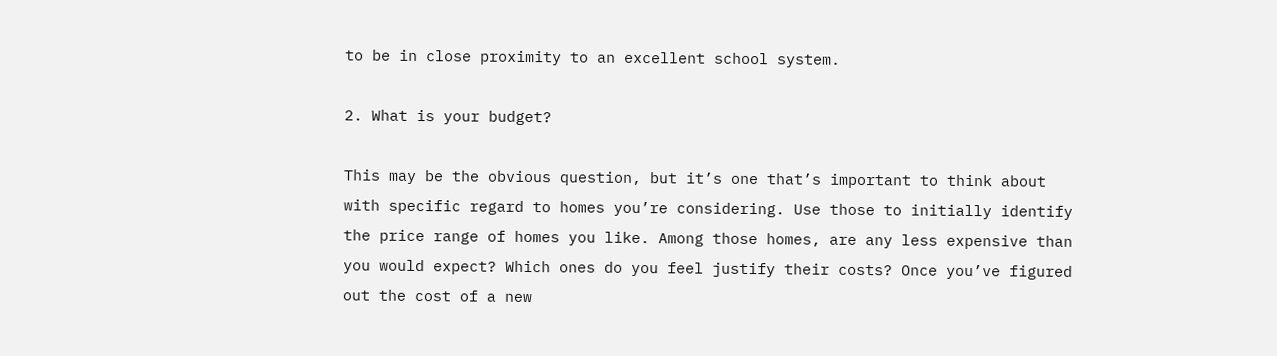to be in close proximity to an excellent school system.

2. What is your budget?

This may be the obvious question, but it’s one that’s important to think about with specific regard to homes you’re considering. Use those to initially identify the price range of homes you like. Among those homes, are any less expensive than you would expect? Which ones do you feel justify their costs? Once you’ve figured out the cost of a new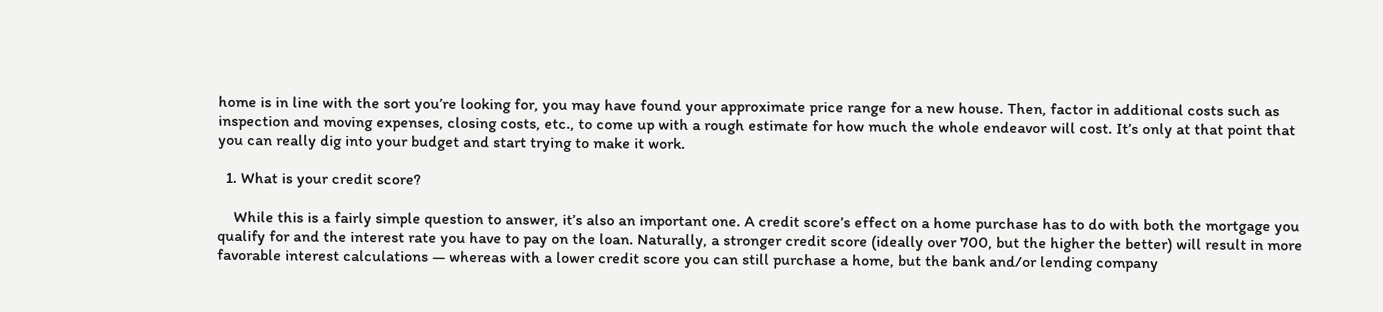home is in line with the sort you’re looking for, you may have found your approximate price range for a new house. Then, factor in additional costs such as inspection and moving expenses, closing costs, etc., to come up with a rough estimate for how much the whole endeavor will cost. It’s only at that point that you can really dig into your budget and start trying to make it work.

  1. What is your credit score?

    While this is a fairly simple question to answer, it’s also an important one. A credit score’s effect on a home purchase has to do with both the mortgage you qualify for and the interest rate you have to pay on the loan. Naturally, a stronger credit score (ideally over 700, but the higher the better) will result in more favorable interest calculations — whereas with a lower credit score you can still purchase a home, but the bank and/or lending company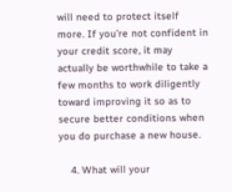will need to protect itself more. If you’re not confident in your credit score, it may actually be worthwhile to take a few months to work diligently toward improving it so as to secure better conditions when you do purchase a new house.

    4. What will your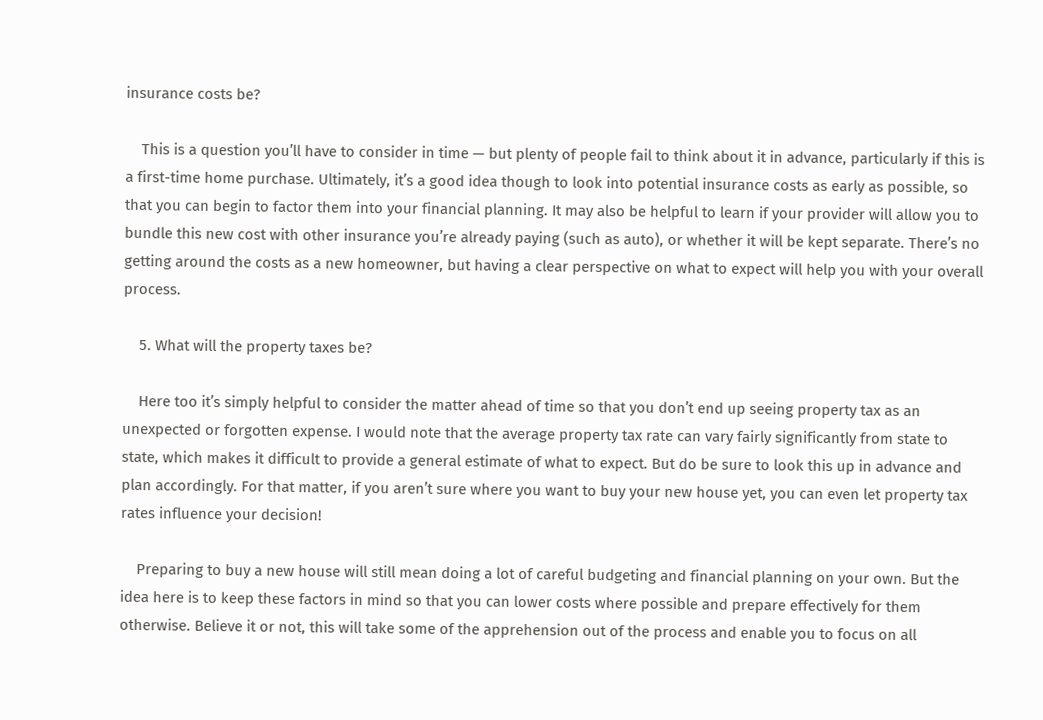insurance costs be?

    This is a question you’ll have to consider in time — but plenty of people fail to think about it in advance, particularly if this is a first-time home purchase. Ultimately, it’s a good idea though to look into potential insurance costs as early as possible, so that you can begin to factor them into your financial planning. It may also be helpful to learn if your provider will allow you to bundle this new cost with other insurance you’re already paying (such as auto), or whether it will be kept separate. There’s no getting around the costs as a new homeowner, but having a clear perspective on what to expect will help you with your overall process.

    5. What will the property taxes be?

    Here too it’s simply helpful to consider the matter ahead of time so that you don’t end up seeing property tax as an unexpected or forgotten expense. I would note that the average property tax rate can vary fairly significantly from state to state, which makes it difficult to provide a general estimate of what to expect. But do be sure to look this up in advance and plan accordingly. For that matter, if you aren’t sure where you want to buy your new house yet, you can even let property tax rates influence your decision!

    Preparing to buy a new house will still mean doing a lot of careful budgeting and financial planning on your own. But the idea here is to keep these factors in mind so that you can lower costs where possible and prepare effectively for them otherwise. Believe it or not, this will take some of the apprehension out of the process and enable you to focus on all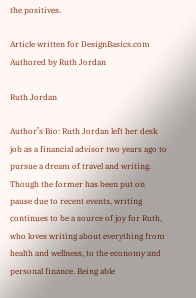the positives.

Article written for DesignBasics.com
Authored by Ruth Jordan

Ruth Jordan

Author’s Bio: Ruth Jordan left her desk job as a financial advisor two years ago to pursue a dream of travel and writing. Though the former has been put on pause due to recent events, writing continues to be a source of joy for Ruth, who loves writing about everything from health and wellness, to the economy and personal finance. Being able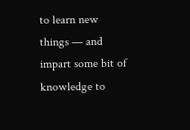to learn new things — and impart some bit of knowledge to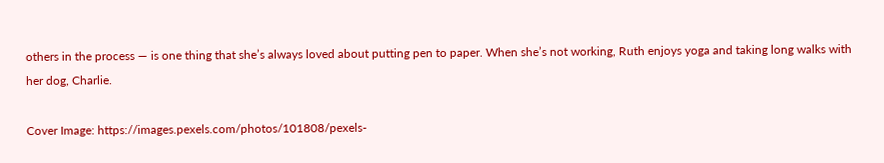others in the process — is one thing that she’s always loved about putting pen to paper. When she’s not working, Ruth enjoys yoga and taking long walks with her dog, Charlie.

Cover Image: https://images.pexels.com/photos/101808/pexels-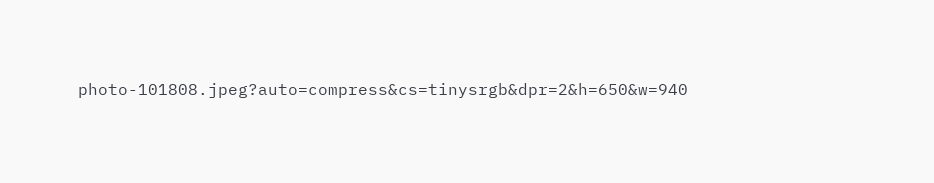photo-101808.jpeg?auto=compress&cs=tinysrgb&dpr=2&h=650&w=940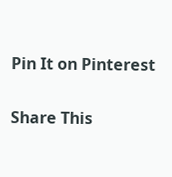Pin It on Pinterest

Share This